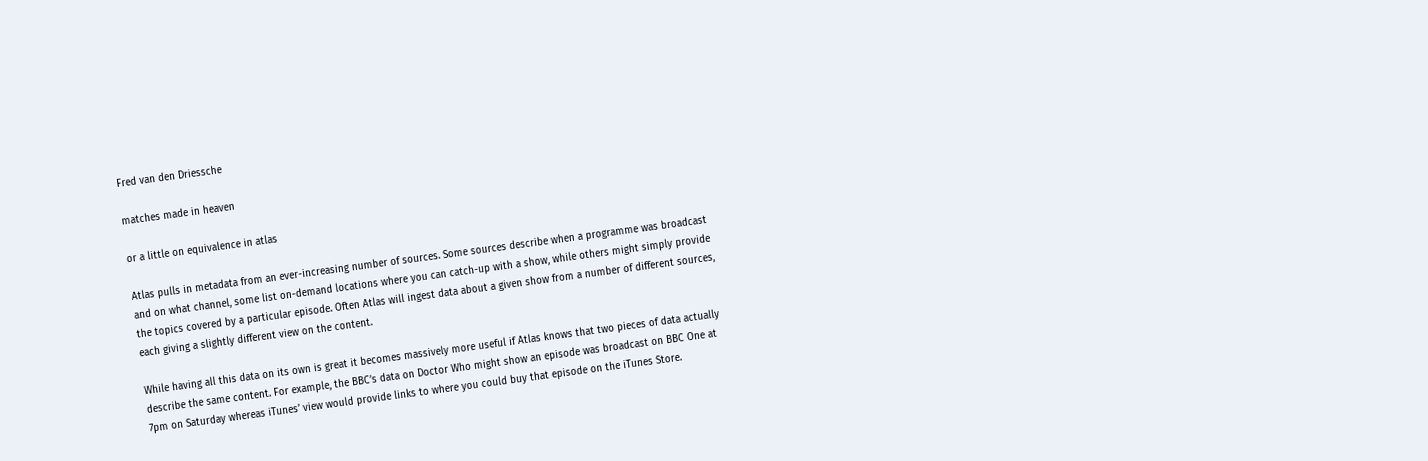Fred van den Driessche

matches made in heaven

or a little on equivalence in atlas

Atlas pulls in metadata from an ever-increasing number of sources. Some sources describe when a programme was broadcast and on what channel, some list on-demand locations where you can catch-up with a show, while others might simply provide the topics covered by a particular episode. Often Atlas will ingest data about a given show from a number of different sources, each giving a slightly different view on the content.

While having all this data on its own is great it becomes massively more useful if Atlas knows that two pieces of data actually describe the same content. For example, the BBC’s data on Doctor Who might show an episode was broadcast on BBC One at 7pm on Saturday whereas iTunes’ view would provide links to where you could buy that episode on the iTunes Store.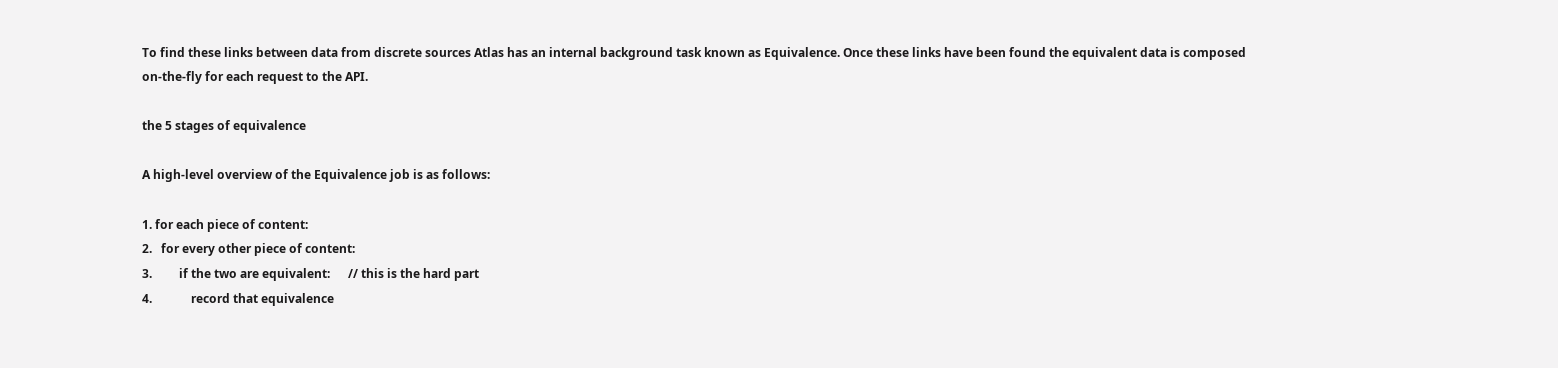To find these links between data from discrete sources Atlas has an internal background task known as Equivalence. Once these links have been found the equivalent data is composed on-the-fly for each request to the API.

the 5 stages of equivalence

A high-level overview of the Equivalence job is as follows:

1. for each piece of content:
2.   for every other piece of content:
3.         if the two are equivalent:      // this is the hard part
4.             record that equivalence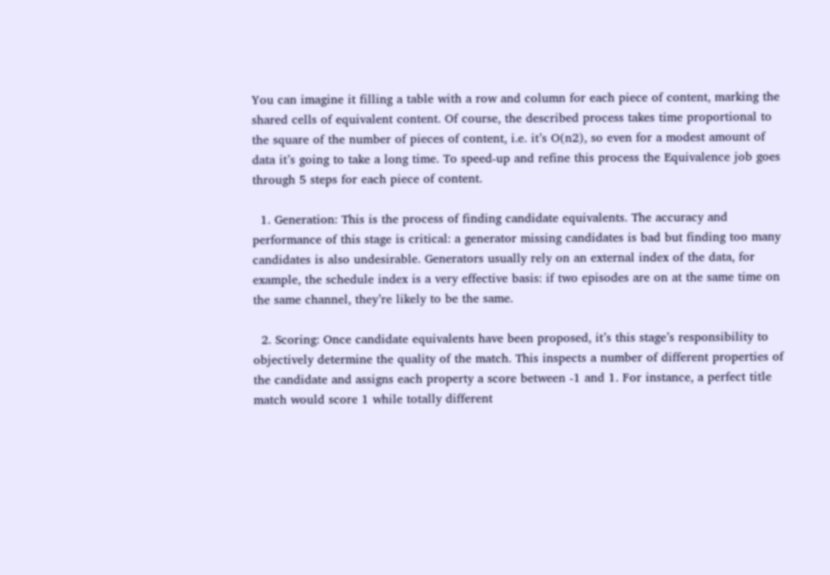You can imagine it filling a table with a row and column for each piece of content, marking the shared cells of equivalent content. Of course, the described process takes time proportional to the square of the number of pieces of content, i.e. it’s O(n2), so even for a modest amount of data it’s going to take a long time. To speed-up and refine this process the Equivalence job goes through 5 steps for each piece of content.

  1. Generation: This is the process of finding candidate equivalents. The accuracy and performance of this stage is critical: a generator missing candidates is bad but finding too many candidates is also undesirable. Generators usually rely on an external index of the data, for example, the schedule index is a very effective basis: if two episodes are on at the same time on the same channel, they’re likely to be the same.

  2. Scoring: Once candidate equivalents have been proposed, it’s this stage’s responsibility to objectively determine the quality of the match. This inspects a number of different properties of the candidate and assigns each property a score between -1 and 1. For instance, a perfect title match would score 1 while totally different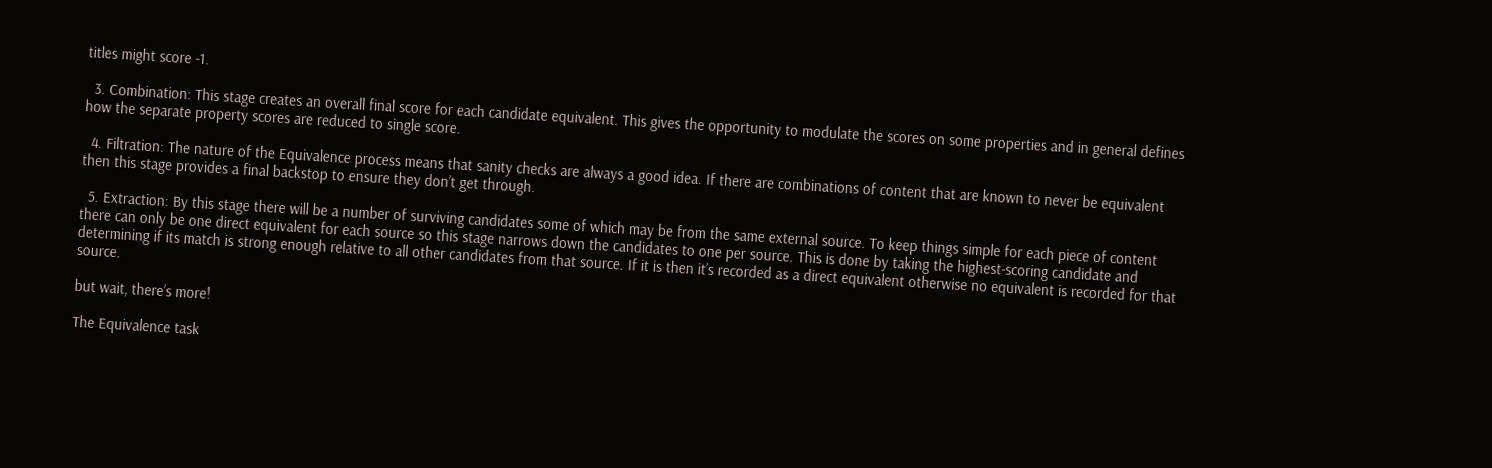titles might score -1.

  3. Combination: This stage creates an overall final score for each candidate equivalent. This gives the opportunity to modulate the scores on some properties and in general defines how the separate property scores are reduced to single score.

  4. Filtration: The nature of the Equivalence process means that sanity checks are always a good idea. If there are combinations of content that are known to never be equivalent then this stage provides a final backstop to ensure they don’t get through.

  5. Extraction: By this stage there will be a number of surviving candidates some of which may be from the same external source. To keep things simple for each piece of content there can only be one direct equivalent for each source so this stage narrows down the candidates to one per source. This is done by taking the highest-scoring candidate and determining if its match is strong enough relative to all other candidates from that source. If it is then it’s recorded as a direct equivalent otherwise no equivalent is recorded for that source.

but wait, there’s more!

The Equivalence task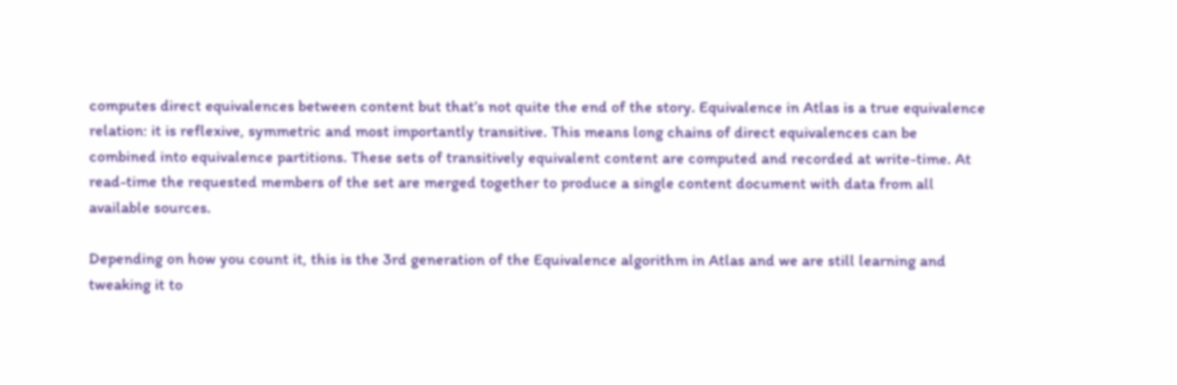computes direct equivalences between content but that’s not quite the end of the story. Equivalence in Atlas is a true equivalence relation: it is reflexive, symmetric and most importantly transitive. This means long chains of direct equivalences can be combined into equivalence partitions. These sets of transitively equivalent content are computed and recorded at write-time. At read-time the requested members of the set are merged together to produce a single content document with data from all available sources.

Depending on how you count it, this is the 3rd generation of the Equivalence algorithm in Atlas and we are still learning and tweaking it to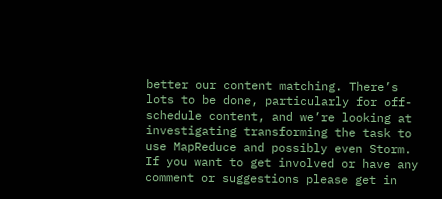better our content matching. There’s lots to be done, particularly for off-schedule content, and we’re looking at investigating transforming the task to use MapReduce and possibly even Storm. If you want to get involved or have any comment or suggestions please get in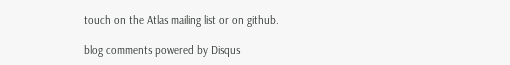touch on the Atlas mailing list or on github.

blog comments powered by Disqus